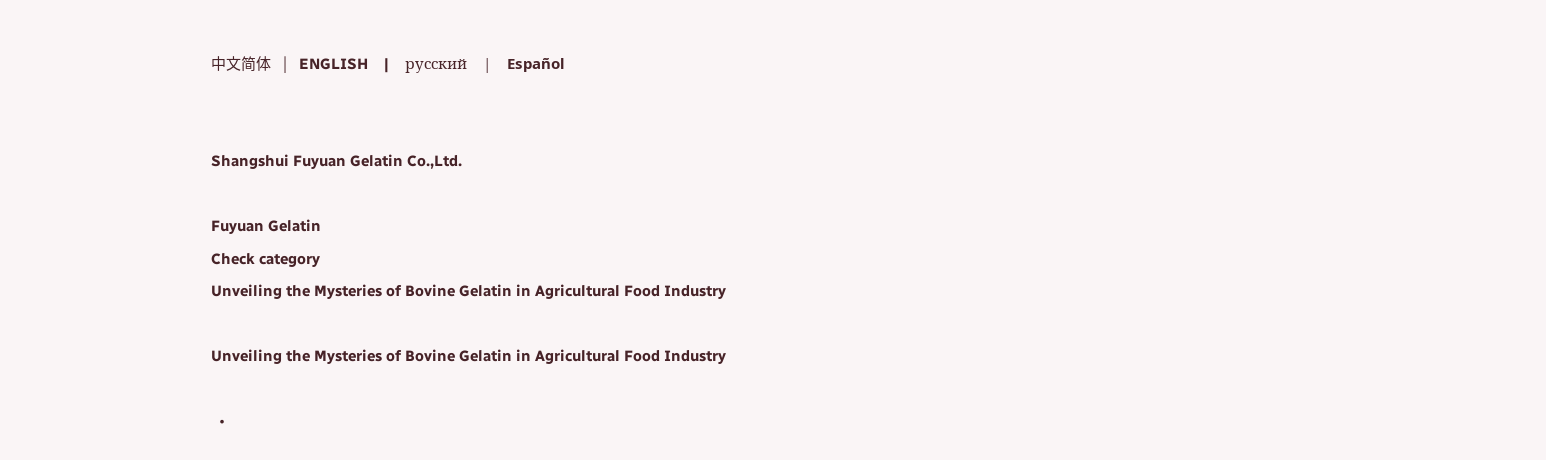中文简体    |    ENGLISH    |    русский    |    Español


Shangshui Fuyuan Gelatin Co.,Ltd.

Fuyuan Gelatin
Check category
Unveiling the Mysteries of Bovine Gelatin in Agricultural Food Industry

Unveiling the Mysteries of Bovine Gelatin in Agricultural Food Industry

  •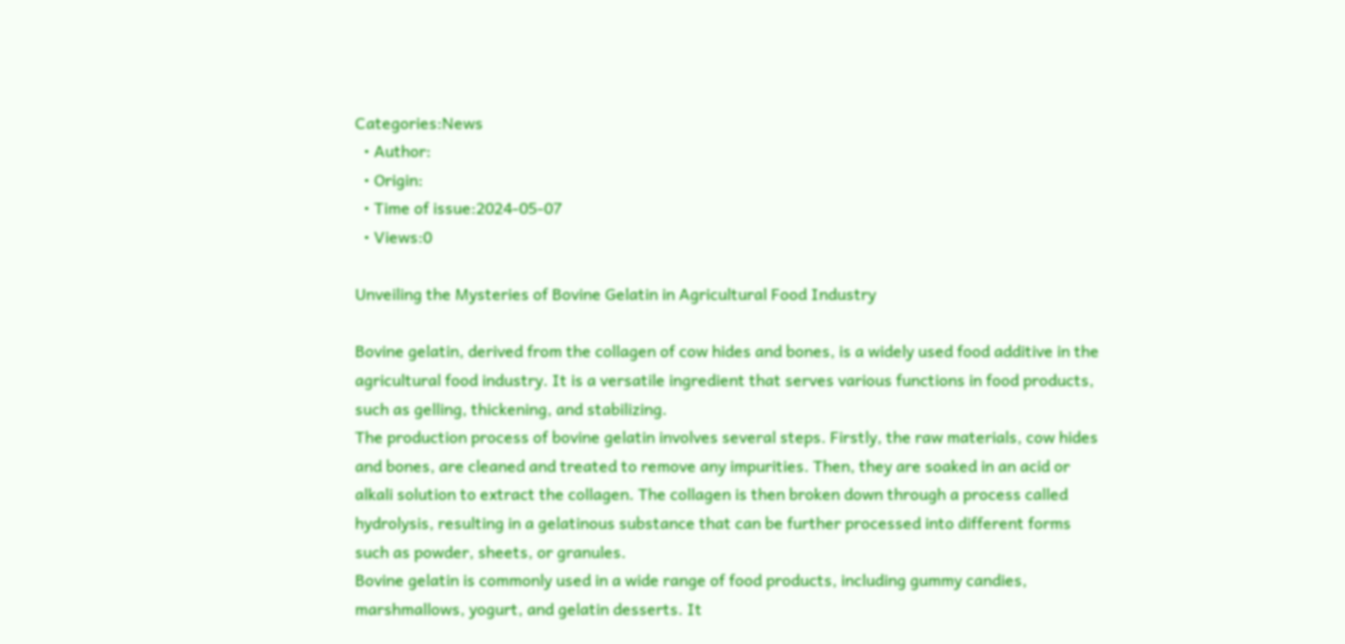Categories:News
  • Author:
  • Origin:
  • Time of issue:2024-05-07
  • Views:0

Unveiling the Mysteries of Bovine Gelatin in Agricultural Food Industry

Bovine gelatin, derived from the collagen of cow hides and bones, is a widely used food additive in the agricultural food industry. It is a versatile ingredient that serves various functions in food products, such as gelling, thickening, and stabilizing.
The production process of bovine gelatin involves several steps. Firstly, the raw materials, cow hides and bones, are cleaned and treated to remove any impurities. Then, they are soaked in an acid or alkali solution to extract the collagen. The collagen is then broken down through a process called hydrolysis, resulting in a gelatinous substance that can be further processed into different forms such as powder, sheets, or granules.
Bovine gelatin is commonly used in a wide range of food products, including gummy candies, marshmallows, yogurt, and gelatin desserts. It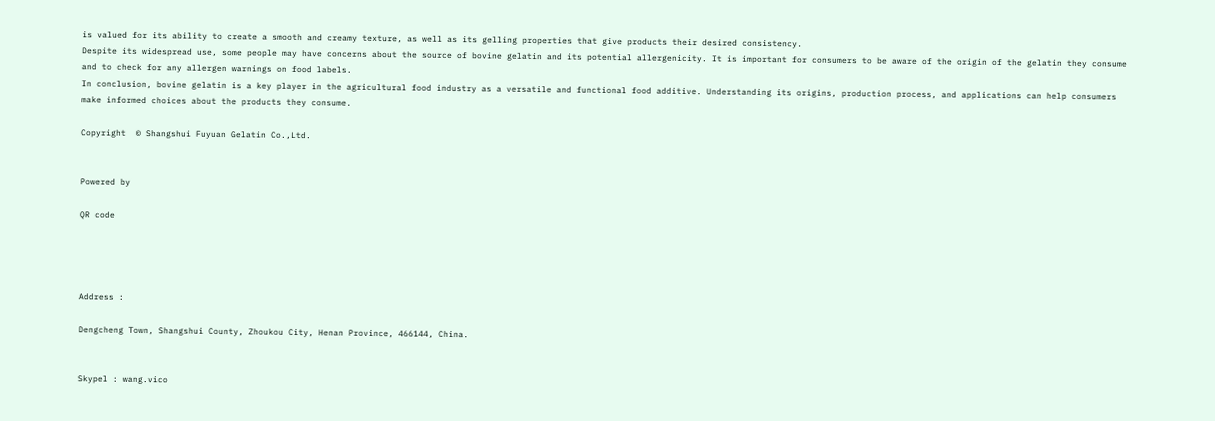is valued for its ability to create a smooth and creamy texture, as well as its gelling properties that give products their desired consistency.
Despite its widespread use, some people may have concerns about the source of bovine gelatin and its potential allergenicity. It is important for consumers to be aware of the origin of the gelatin they consume and to check for any allergen warnings on food labels.
In conclusion, bovine gelatin is a key player in the agricultural food industry as a versatile and functional food additive. Understanding its origins, production process, and applications can help consumers make informed choices about the products they consume.

Copyright  © Shangshui Fuyuan Gelatin Co.,Ltd.


Powered by

QR code




Address :

Dengcheng Town, Shangshui County, Zhoukou City, Henan Province, 466144, China.


Skypel : wang.vico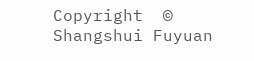Copyright  © Shangshui Fuyuan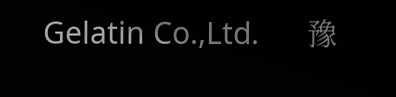Gelatin Co.,Ltd.      豫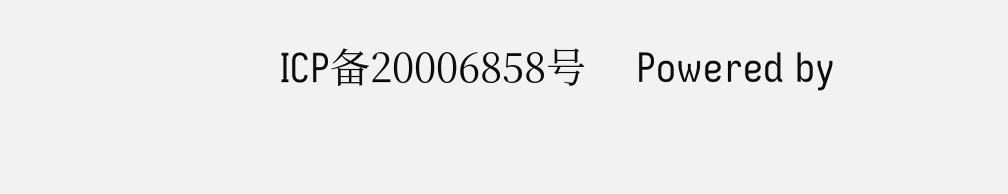ICP备20006858号     Powered by